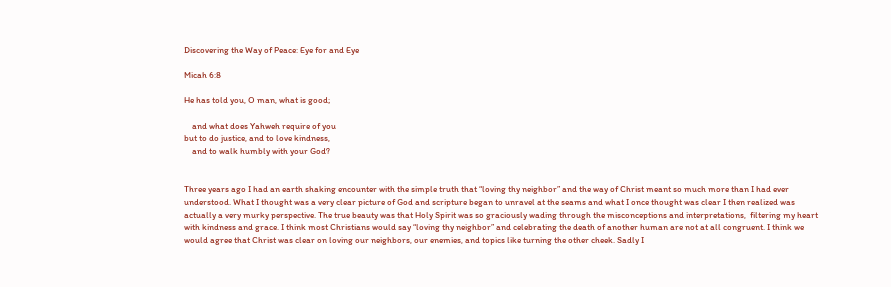Discovering the Way of Peace: Eye for and Eye

Micah 6:8

He has told you, O man, what is good;

    and what does Yahweh require of you
but to do justice, and to love kindness,
    and to walk humbly with your God?


Three years ago I had an earth shaking encounter with the simple truth that “loving thy neighbor” and the way of Christ meant so much more than I had ever understood. What I thought was a very clear picture of God and scripture began to unravel at the seams and what I once thought was clear I then realized was actually a very murky perspective. The true beauty was that Holy Spirit was so graciously wading through the misconceptions and interpretations,  filtering my heart with kindness and grace. I think most Christians would say “loving thy neighbor” and celebrating the death of another human are not at all congruent. I think we would agree that Christ was clear on loving our neighbors, our enemies, and topics like turning the other cheek. Sadly I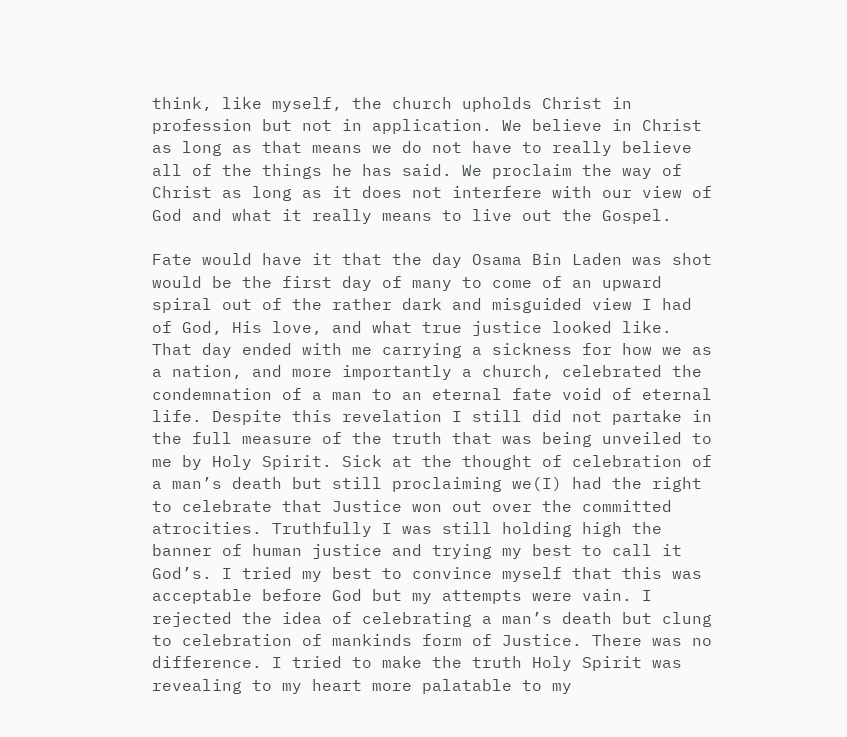think, like myself, the church upholds Christ in profession but not in application. We believe in Christ as long as that means we do not have to really believe all of the things he has said. We proclaim the way of Christ as long as it does not interfere with our view of God and what it really means to live out the Gospel.

Fate would have it that the day Osama Bin Laden was shot would be the first day of many to come of an upward spiral out of the rather dark and misguided view I had of God, His love, and what true justice looked like. That day ended with me carrying a sickness for how we as a nation, and more importantly a church, celebrated the condemnation of a man to an eternal fate void of eternal life. Despite this revelation I still did not partake in the full measure of the truth that was being unveiled to me by Holy Spirit. Sick at the thought of celebration of a man’s death but still proclaiming we(I) had the right to celebrate that Justice won out over the committed atrocities. Truthfully I was still holding high the banner of human justice and trying my best to call it God’s. I tried my best to convince myself that this was acceptable before God but my attempts were vain. I rejected the idea of celebrating a man’s death but clung to celebration of mankinds form of Justice. There was no difference. I tried to make the truth Holy Spirit was revealing to my heart more palatable to my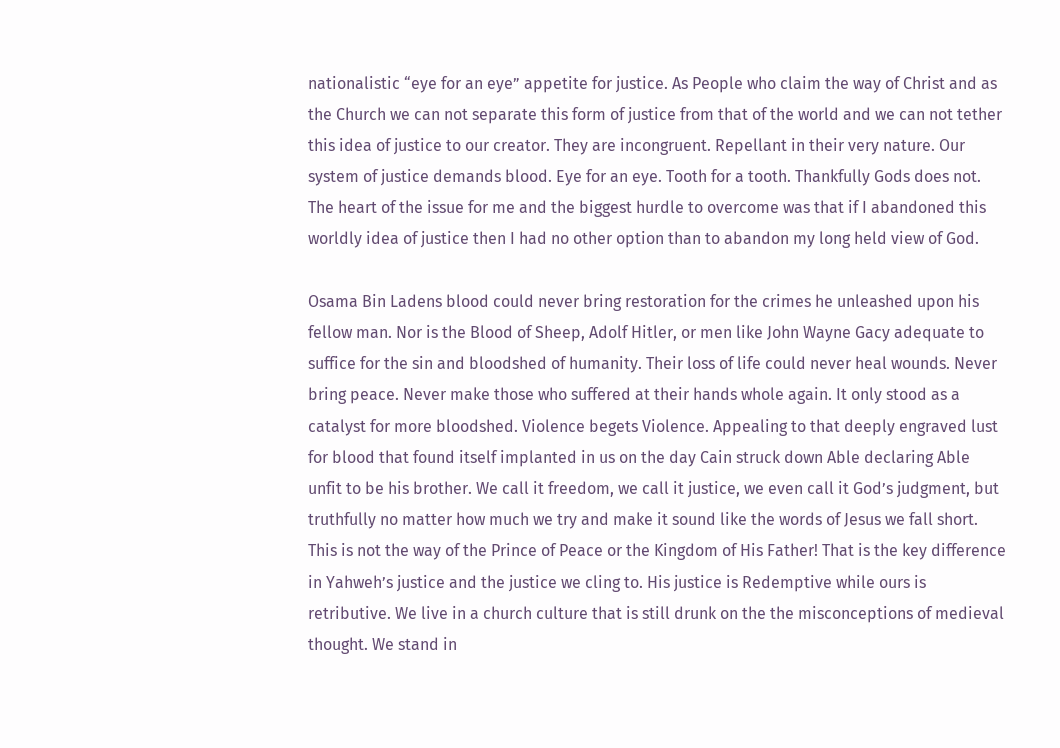nationalistic “eye for an eye” appetite for justice. As People who claim the way of Christ and as the Church we can not separate this form of justice from that of the world and we can not tether this idea of justice to our creator. They are incongruent. Repellant in their very nature. Our system of justice demands blood. Eye for an eye. Tooth for a tooth. Thankfully Gods does not. The heart of the issue for me and the biggest hurdle to overcome was that if I abandoned this worldly idea of justice then I had no other option than to abandon my long held view of God.

Osama Bin Ladens blood could never bring restoration for the crimes he unleashed upon his fellow man. Nor is the Blood of Sheep, Adolf Hitler, or men like John Wayne Gacy adequate to suffice for the sin and bloodshed of humanity. Their loss of life could never heal wounds. Never bring peace. Never make those who suffered at their hands whole again. It only stood as a catalyst for more bloodshed. Violence begets Violence. Appealing to that deeply engraved lust for blood that found itself implanted in us on the day Cain struck down Able declaring Able unfit to be his brother. We call it freedom, we call it justice, we even call it God’s judgment, but truthfully no matter how much we try and make it sound like the words of Jesus we fall short. This is not the way of the Prince of Peace or the Kingdom of His Father! That is the key difference in Yahweh’s justice and the justice we cling to. His justice is Redemptive while ours is retributive. We live in a church culture that is still drunk on the the misconceptions of medieval thought. We stand in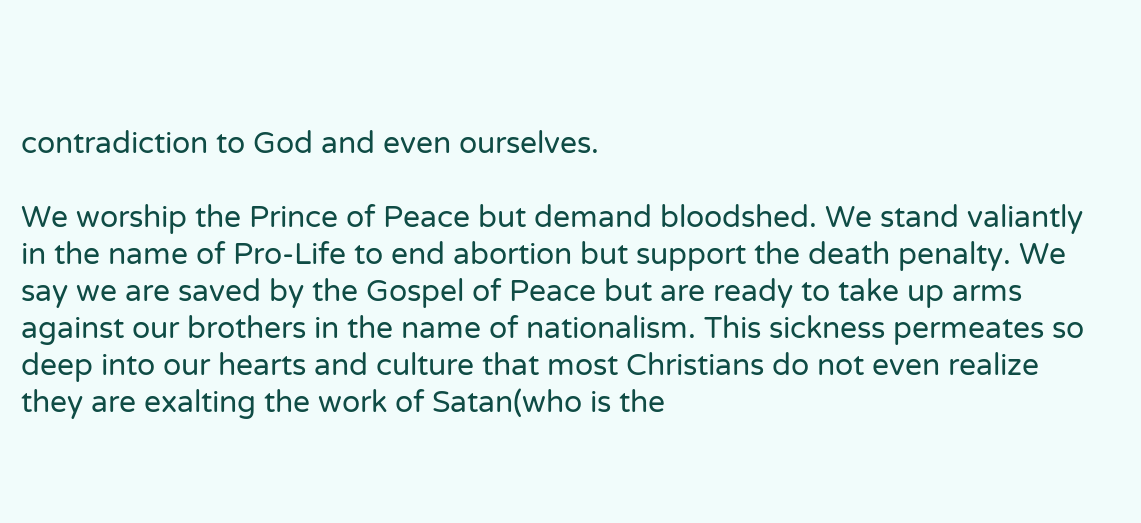contradiction to God and even ourselves.

We worship the Prince of Peace but demand bloodshed. We stand valiantly in the name of Pro-Life to end abortion but support the death penalty. We say we are saved by the Gospel of Peace but are ready to take up arms against our brothers in the name of nationalism. This sickness permeates so deep into our hearts and culture that most Christians do not even realize they are exalting the work of Satan(who is the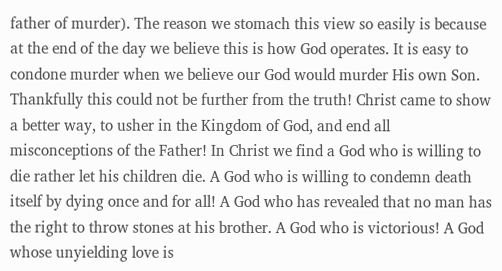father of murder). The reason we stomach this view so easily is because at the end of the day we believe this is how God operates. It is easy to condone murder when we believe our God would murder His own Son. Thankfully this could not be further from the truth! Christ came to show a better way, to usher in the Kingdom of God, and end all misconceptions of the Father! In Christ we find a God who is willing to die rather let his children die. A God who is willing to condemn death itself by dying once and for all! A God who has revealed that no man has the right to throw stones at his brother. A God who is victorious! A God whose unyielding love is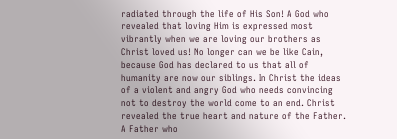radiated through the life of His Son! A God who revealed that loving Him is expressed most vibrantly when we are loving our brothers as Christ loved us! No longer can we be like Cain, because God has declared to us that all of humanity are now our siblings. In Christ the ideas of a violent and angry God who needs convincing not to destroy the world come to an end. Christ revealed the true heart and nature of the Father. A Father who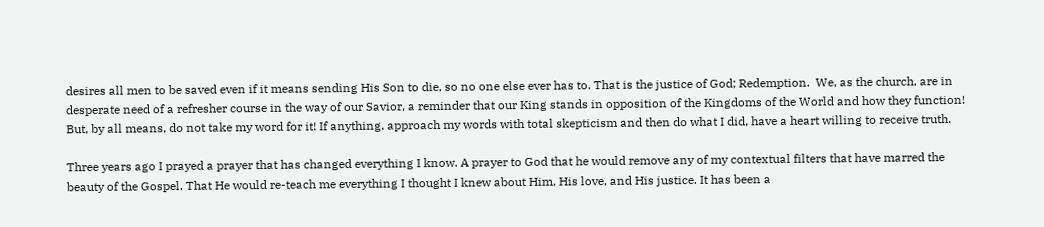desires all men to be saved even if it means sending His Son to die, so no one else ever has to. That is the justice of God; Redemption.  We, as the church, are in desperate need of a refresher course in the way of our Savior, a reminder that our King stands in opposition of the Kingdoms of the World and how they function! But, by all means, do not take my word for it! If anything, approach my words with total skepticism and then do what I did, have a heart willing to receive truth.

Three years ago I prayed a prayer that has changed everything I know. A prayer to God that he would remove any of my contextual filters that have marred the beauty of the Gospel. That He would re-teach me everything I thought I knew about Him, His love, and His justice. It has been a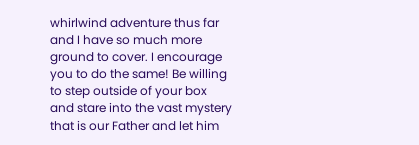whirlwind adventure thus far and I have so much more ground to cover. I encourage you to do the same! Be willing to step outside of your box and stare into the vast mystery that is our Father and let him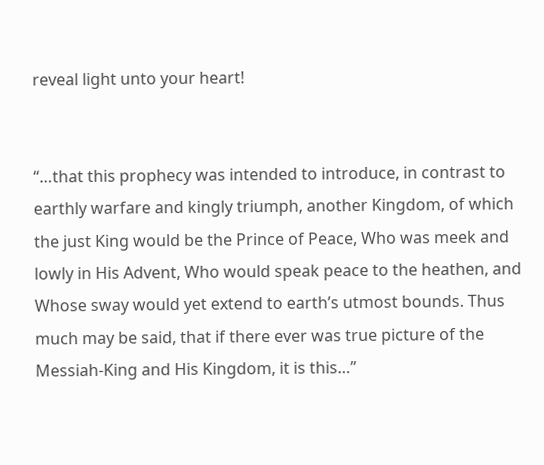reveal light unto your heart!


“…that this prophecy was intended to introduce, in contrast to earthly warfare and kingly triumph, another Kingdom, of which the just King would be the Prince of Peace, Who was meek and lowly in His Advent, Who would speak peace to the heathen, and Whose sway would yet extend to earth’s utmost bounds. Thus much may be said, that if there ever was true picture of the Messiah-King and His Kingdom, it is this…”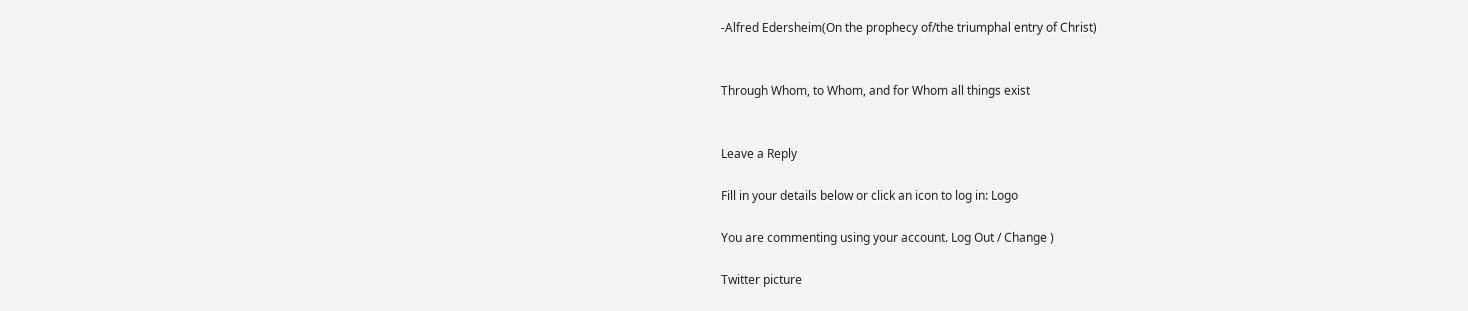-Alfred Edersheim(On the prophecy of/the triumphal entry of Christ)


Through Whom, to Whom, and for Whom all things exist


Leave a Reply

Fill in your details below or click an icon to log in: Logo

You are commenting using your account. Log Out / Change )

Twitter picture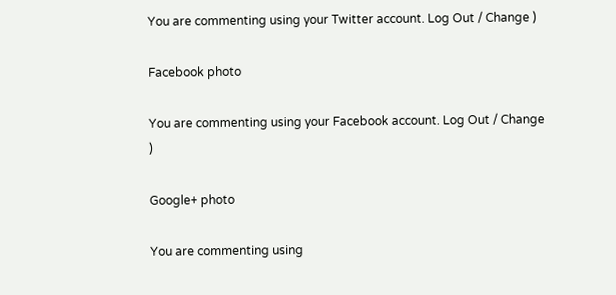You are commenting using your Twitter account. Log Out / Change )

Facebook photo

You are commenting using your Facebook account. Log Out / Change )

Google+ photo

You are commenting using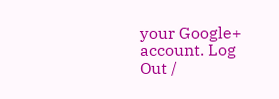your Google+ account. Log Out /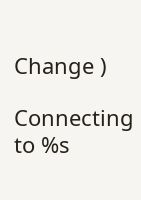Change )

Connecting to %s